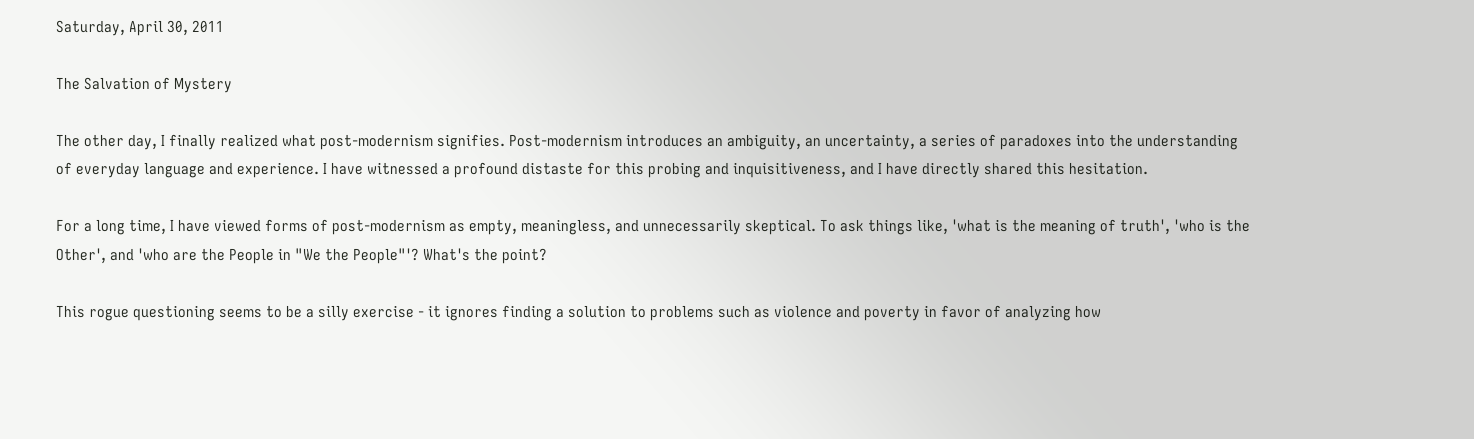Saturday, April 30, 2011

The Salvation of Mystery

The other day, I finally realized what post-modernism signifies. Post-modernism introduces an ambiguity, an uncertainty, a series of paradoxes into the understanding of everyday language and experience. I have witnessed a profound distaste for this probing and inquisitiveness, and I have directly shared this hesitation.

For a long time, I have viewed forms of post-modernism as empty, meaningless, and unnecessarily skeptical. To ask things like, 'what is the meaning of truth', 'who is the Other', and 'who are the People in "We the People"'? What's the point?

This rogue questioning seems to be a silly exercise - it ignores finding a solution to problems such as violence and poverty in favor of analyzing how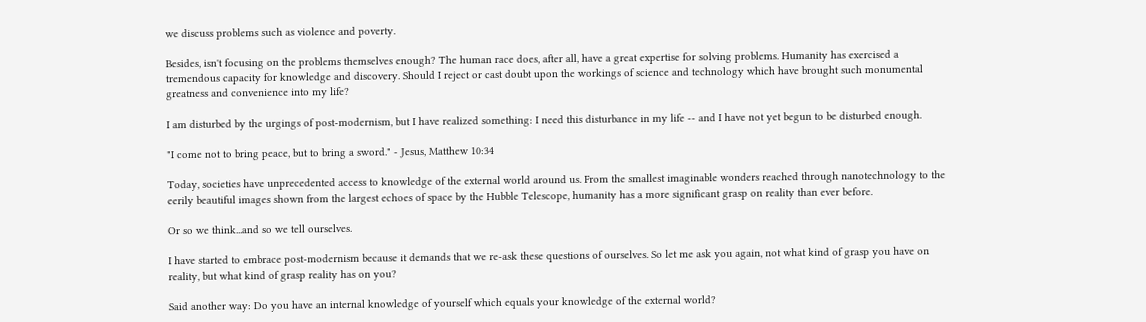we discuss problems such as violence and poverty.

Besides, isn't focusing on the problems themselves enough? The human race does, after all, have a great expertise for solving problems. Humanity has exercised a tremendous capacity for knowledge and discovery. Should I reject or cast doubt upon the workings of science and technology which have brought such monumental greatness and convenience into my life?

I am disturbed by the urgings of post-modernism, but I have realized something: I need this disturbance in my life -- and I have not yet begun to be disturbed enough.

"I come not to bring peace, but to bring a sword." - Jesus, Matthew 10:34

Today, societies have unprecedented access to knowledge of the external world around us. From the smallest imaginable wonders reached through nanotechnology to the eerily beautiful images shown from the largest echoes of space by the Hubble Telescope, humanity has a more significant grasp on reality than ever before.

Or so we think...and so we tell ourselves.

I have started to embrace post-modernism because it demands that we re-ask these questions of ourselves. So let me ask you again, not what kind of grasp you have on reality, but what kind of grasp reality has on you?

Said another way: Do you have an internal knowledge of yourself which equals your knowledge of the external world?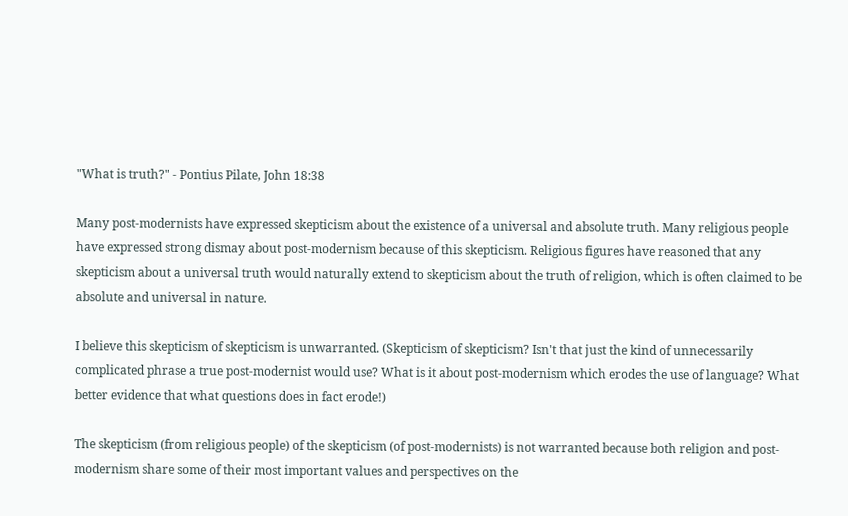"What is truth?" - Pontius Pilate, John 18:38

Many post-modernists have expressed skepticism about the existence of a universal and absolute truth. Many religious people have expressed strong dismay about post-modernism because of this skepticism. Religious figures have reasoned that any skepticism about a universal truth would naturally extend to skepticism about the truth of religion, which is often claimed to be absolute and universal in nature.

I believe this skepticism of skepticism is unwarranted. (Skepticism of skepticism? Isn't that just the kind of unnecessarily complicated phrase a true post-modernist would use? What is it about post-modernism which erodes the use of language? What better evidence that what questions does in fact erode!)

The skepticism (from religious people) of the skepticism (of post-modernists) is not warranted because both religion and post-modernism share some of their most important values and perspectives on the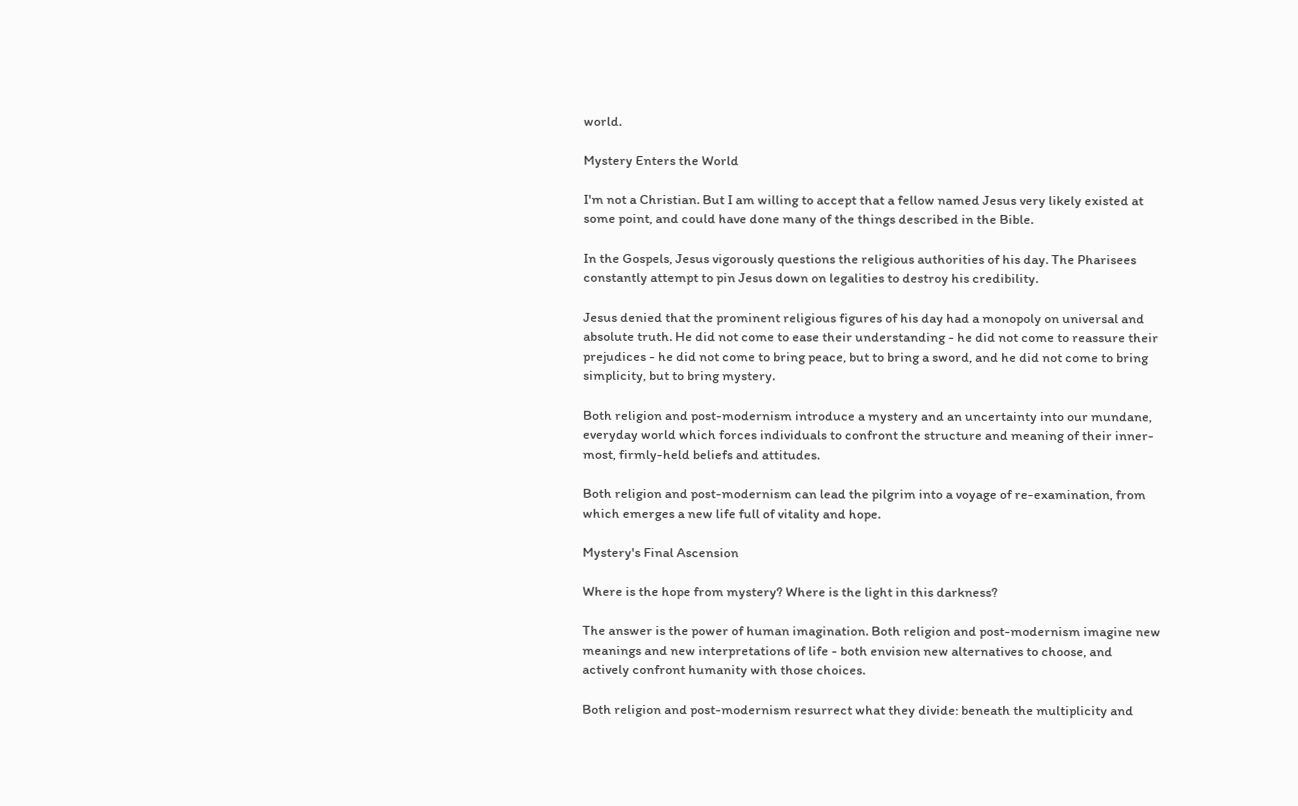world.

Mystery Enters the World

I'm not a Christian. But I am willing to accept that a fellow named Jesus very likely existed at some point, and could have done many of the things described in the Bible.

In the Gospels, Jesus vigorously questions the religious authorities of his day. The Pharisees constantly attempt to pin Jesus down on legalities to destroy his credibility.

Jesus denied that the prominent religious figures of his day had a monopoly on universal and absolute truth. He did not come to ease their understanding - he did not come to reassure their prejudices - he did not come to bring peace, but to bring a sword, and he did not come to bring simplicity, but to bring mystery.

Both religion and post-modernism introduce a mystery and an uncertainty into our mundane, everyday world which forces individuals to confront the structure and meaning of their inner-most, firmly-held beliefs and attitudes.

Both religion and post-modernism can lead the pilgrim into a voyage of re-examination, from which emerges a new life full of vitality and hope.

Mystery's Final Ascension

Where is the hope from mystery? Where is the light in this darkness?

The answer is the power of human imagination. Both religion and post-modernism imagine new meanings and new interpretations of life - both envision new alternatives to choose, and actively confront humanity with those choices.

Both religion and post-modernism resurrect what they divide: beneath the multiplicity and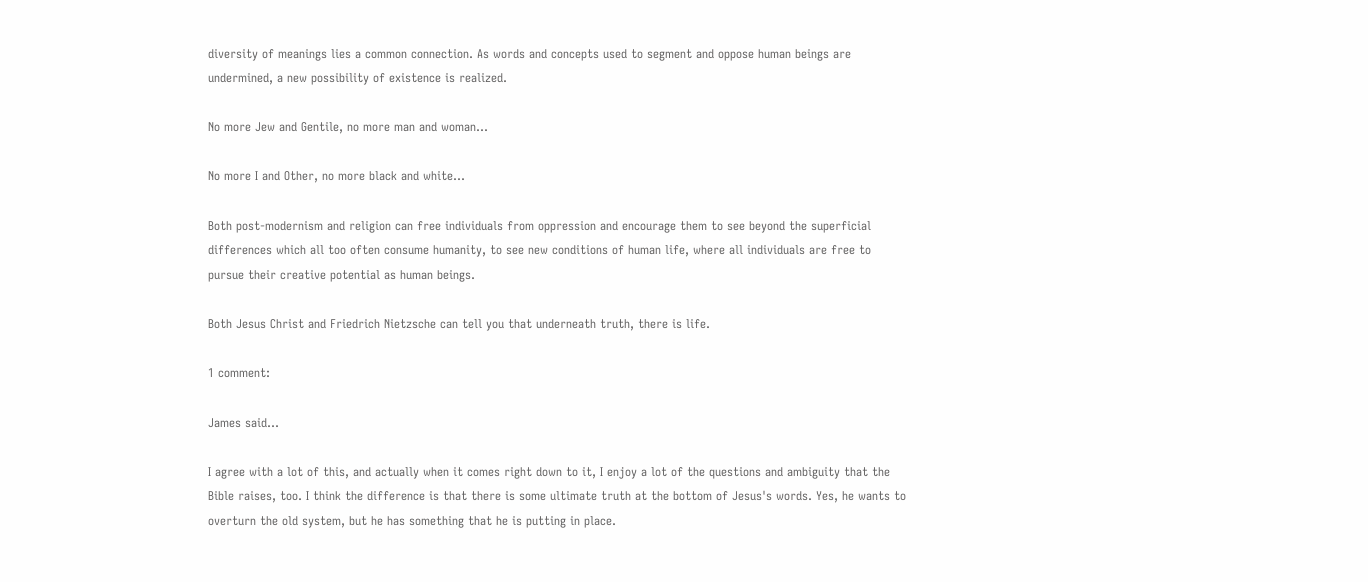diversity of meanings lies a common connection. As words and concepts used to segment and oppose human beings are undermined, a new possibility of existence is realized.

No more Jew and Gentile, no more man and woman...

No more I and Other, no more black and white...

Both post-modernism and religion can free individuals from oppression and encourage them to see beyond the superficial differences which all too often consume humanity, to see new conditions of human life, where all individuals are free to pursue their creative potential as human beings.

Both Jesus Christ and Friedrich Nietzsche can tell you that underneath truth, there is life.

1 comment:

James said...

I agree with a lot of this, and actually when it comes right down to it, I enjoy a lot of the questions and ambiguity that the Bible raises, too. I think the difference is that there is some ultimate truth at the bottom of Jesus's words. Yes, he wants to overturn the old system, but he has something that he is putting in place.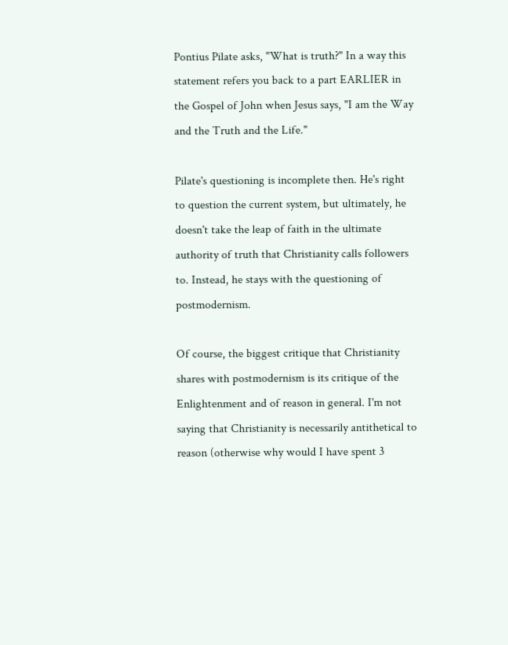Pontius Pilate asks, "What is truth?" In a way this statement refers you back to a part EARLIER in the Gospel of John when Jesus says, "I am the Way and the Truth and the Life."

Pilate's questioning is incomplete then. He's right to question the current system, but ultimately, he doesn't take the leap of faith in the ultimate authority of truth that Christianity calls followers to. Instead, he stays with the questioning of postmodernism.

Of course, the biggest critique that Christianity shares with postmodernism is its critique of the Enlightenment and of reason in general. I'm not saying that Christianity is necessarily antithetical to reason (otherwise why would I have spent 3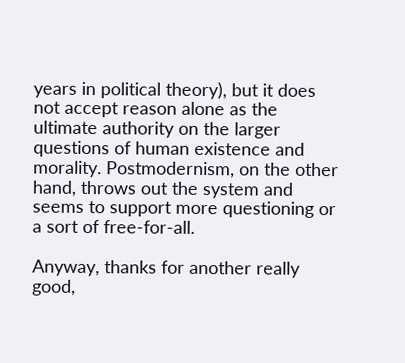years in political theory), but it does not accept reason alone as the ultimate authority on the larger questions of human existence and morality. Postmodernism, on the other hand, throws out the system and seems to support more questioning or a sort of free-for-all.

Anyway, thanks for another really good,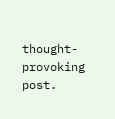thought-provoking post.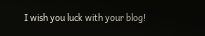I wish you luck with your blog!